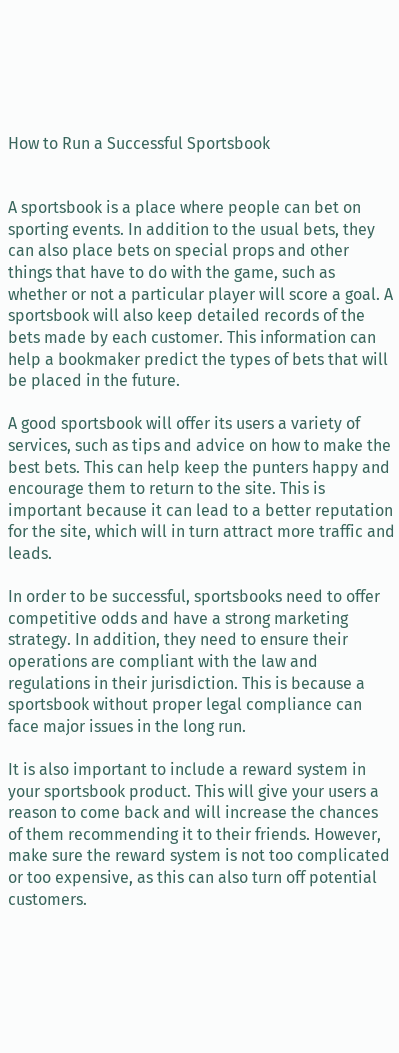How to Run a Successful Sportsbook


A sportsbook is a place where people can bet on sporting events. In addition to the usual bets, they can also place bets on special props and other things that have to do with the game, such as whether or not a particular player will score a goal. A sportsbook will also keep detailed records of the bets made by each customer. This information can help a bookmaker predict the types of bets that will be placed in the future.

A good sportsbook will offer its users a variety of services, such as tips and advice on how to make the best bets. This can help keep the punters happy and encourage them to return to the site. This is important because it can lead to a better reputation for the site, which will in turn attract more traffic and leads.

In order to be successful, sportsbooks need to offer competitive odds and have a strong marketing strategy. In addition, they need to ensure their operations are compliant with the law and regulations in their jurisdiction. This is because a sportsbook without proper legal compliance can face major issues in the long run.

It is also important to include a reward system in your sportsbook product. This will give your users a reason to come back and will increase the chances of them recommending it to their friends. However, make sure the reward system is not too complicated or too expensive, as this can also turn off potential customers.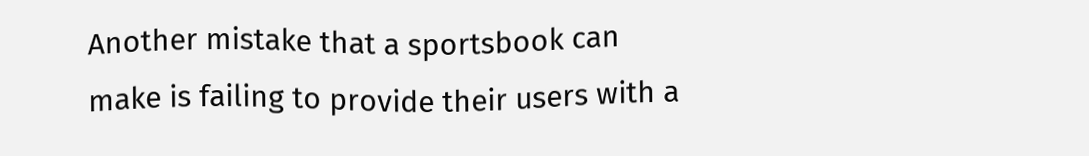Another mistake that a sportsbook can make is failing to provide their users with a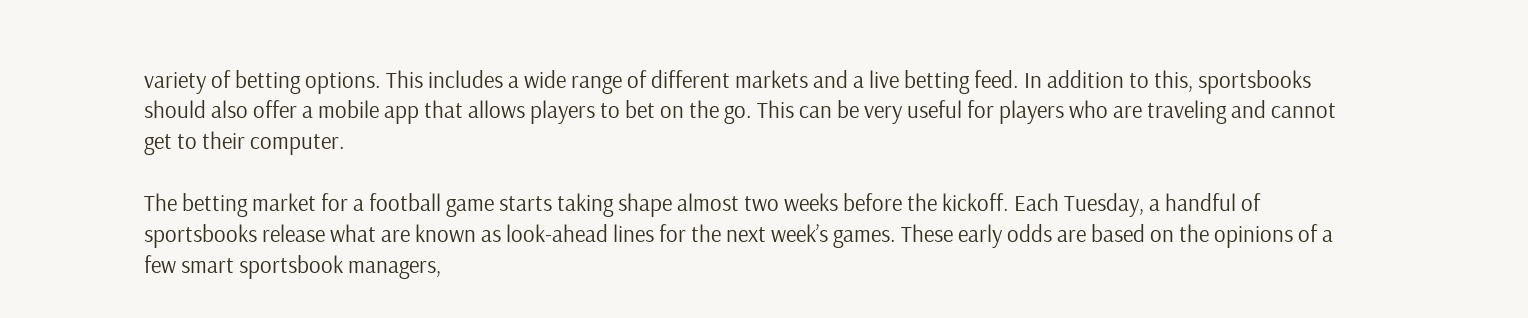variety of betting options. This includes a wide range of different markets and a live betting feed. In addition to this, sportsbooks should also offer a mobile app that allows players to bet on the go. This can be very useful for players who are traveling and cannot get to their computer.

The betting market for a football game starts taking shape almost two weeks before the kickoff. Each Tuesday, a handful of sportsbooks release what are known as look-ahead lines for the next week’s games. These early odds are based on the opinions of a few smart sportsbook managers,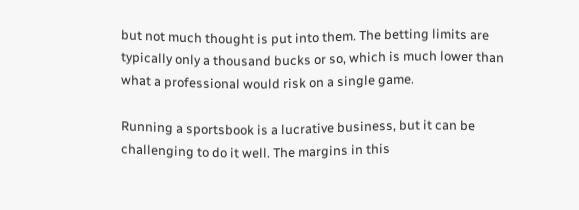but not much thought is put into them. The betting limits are typically only a thousand bucks or so, which is much lower than what a professional would risk on a single game.

Running a sportsbook is a lucrative business, but it can be challenging to do it well. The margins in this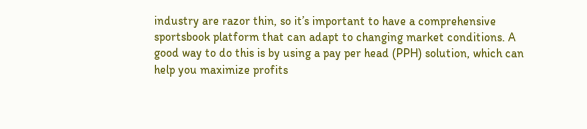industry are razor thin, so it’s important to have a comprehensive sportsbook platform that can adapt to changing market conditions. A good way to do this is by using a pay per head (PPH) solution, which can help you maximize profits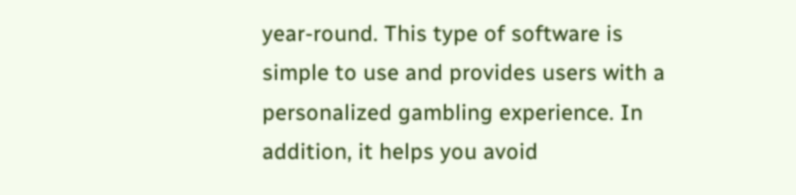year-round. This type of software is simple to use and provides users with a personalized gambling experience. In addition, it helps you avoid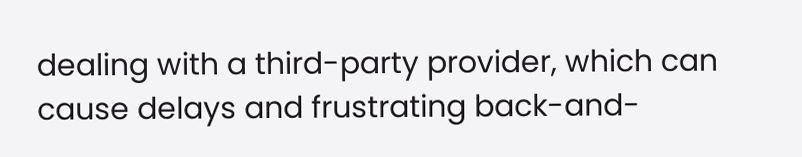dealing with a third-party provider, which can cause delays and frustrating back-and-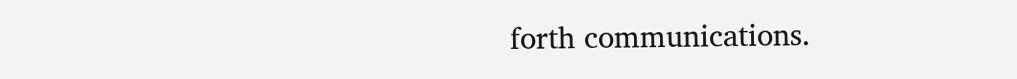forth communications.